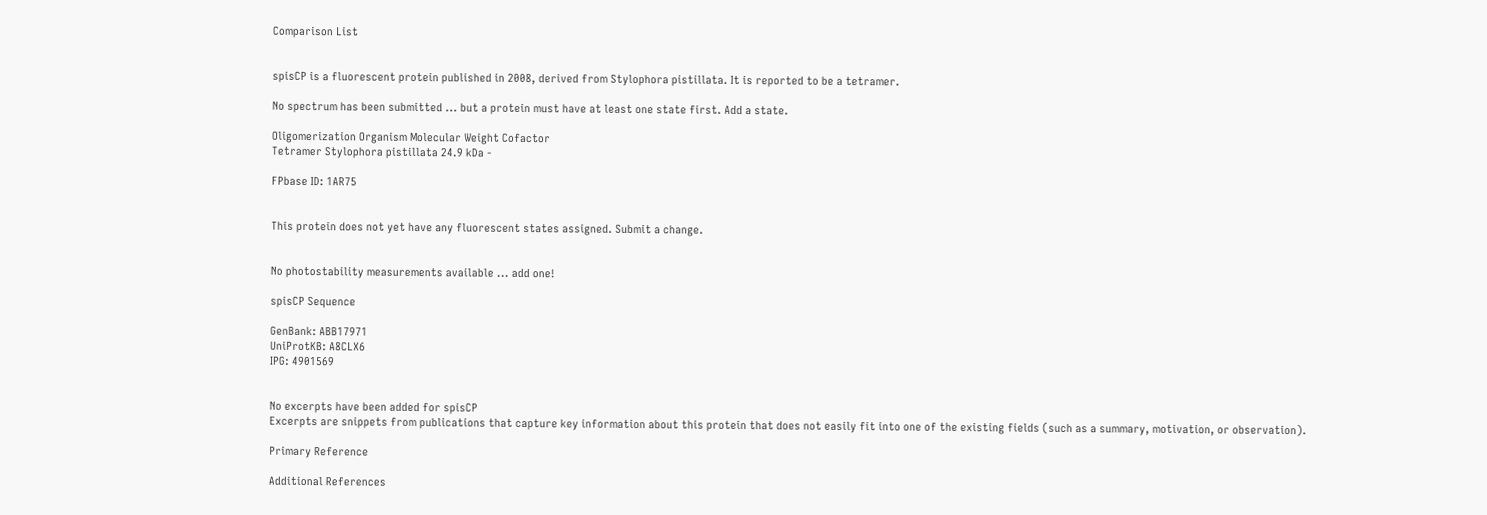Comparison List


spisCP is a fluorescent protein published in 2008, derived from Stylophora pistillata. It is reported to be a tetramer.

No spectrum has been submitted ... but a protein must have at least one state first. Add a state.

Oligomerization Organism Molecular Weight Cofactor
Tetramer Stylophora pistillata 24.9 kDa -

FPbase ID: 1AR75


This protein does not yet have any fluorescent states assigned. Submit a change.


No photostability measurements available ... add one!

spisCP Sequence

GenBank: ABB17971
UniProtKB: A8CLX6
IPG: 4901569


No excerpts have been added for spisCP
Excerpts are snippets from publications that capture key information about this protein that does not easily fit into one of the existing fields (such as a summary, motivation, or observation).

Primary Reference

Additional References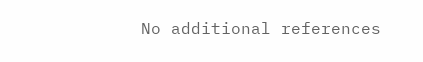No additional references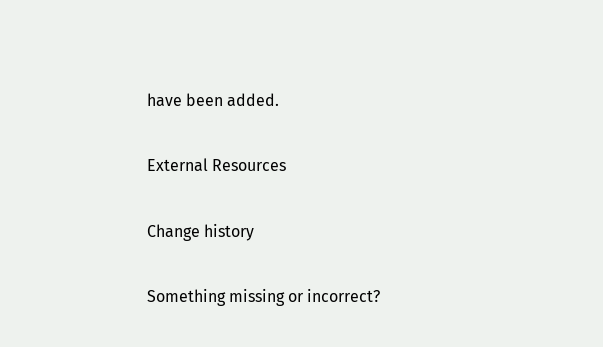have been added.

External Resources

Change history

Something missing or incorrect?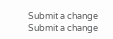Submit a change Submit a change